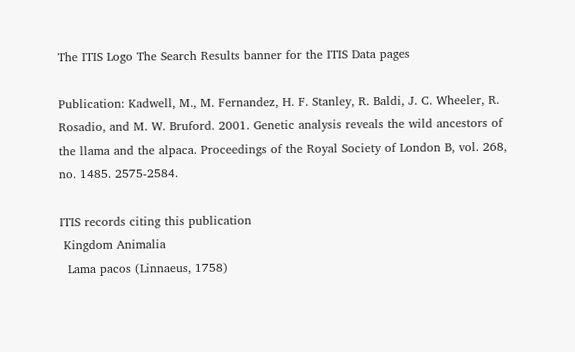The ITIS Logo The Search Results banner for the ITIS Data pages

Publication: Kadwell, M., M. Fernandez, H. F. Stanley, R. Baldi, J. C. Wheeler, R. Rosadio, and M. W. Bruford. 2001. Genetic analysis reveals the wild ancestors of the llama and the alpaca. Proceedings of the Royal Society of London B, vol. 268, no. 1485. 2575-2584.

ITIS records citing this publication
 Kingdom Animalia
  Lama pacos (Linnaeus, 1758)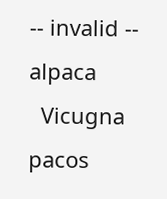-- invalid -- alpaca
  Vicugna pacos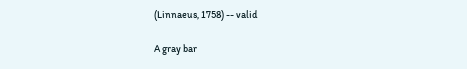(Linnaeus, 1758) -- valid

A gray bar